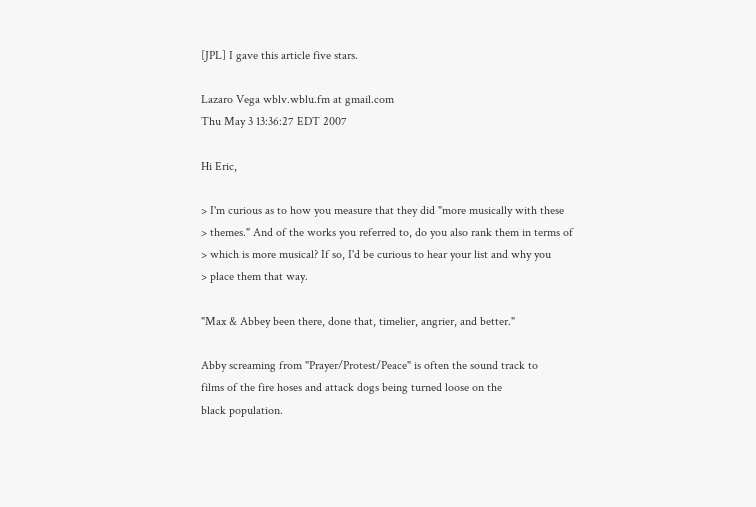[JPL] I gave this article five stars.

Lazaro Vega wblv.wblu.fm at gmail.com
Thu May 3 13:36:27 EDT 2007

Hi Eric,

> I'm curious as to how you measure that they did "more musically with these
> themes." And of the works you referred to, do you also rank them in terms of
> which is more musical? If so, I'd be curious to hear your list and why you
> place them that way.

"Max & Abbey been there, done that, timelier, angrier, and better."

Abby screaming from "Prayer/Protest/Peace" is often the sound track to
films of the fire hoses and attack dogs being turned loose on the
black population.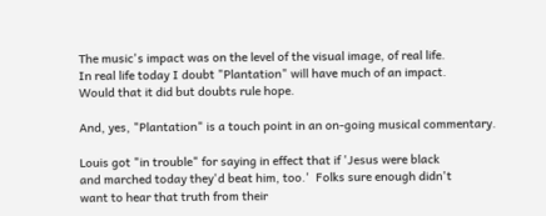The music's impact was on the level of the visual image, of real life.
In real life today I doubt "Plantation" will have much of an impact.
Would that it did but doubts rule hope.

And, yes, "Plantation" is a touch point in an on-going musical commentary.

Louis got "in trouble" for saying in effect that if 'Jesus were black
and marched today they'd beat him, too.'  Folks sure enough didn't
want to hear that truth from their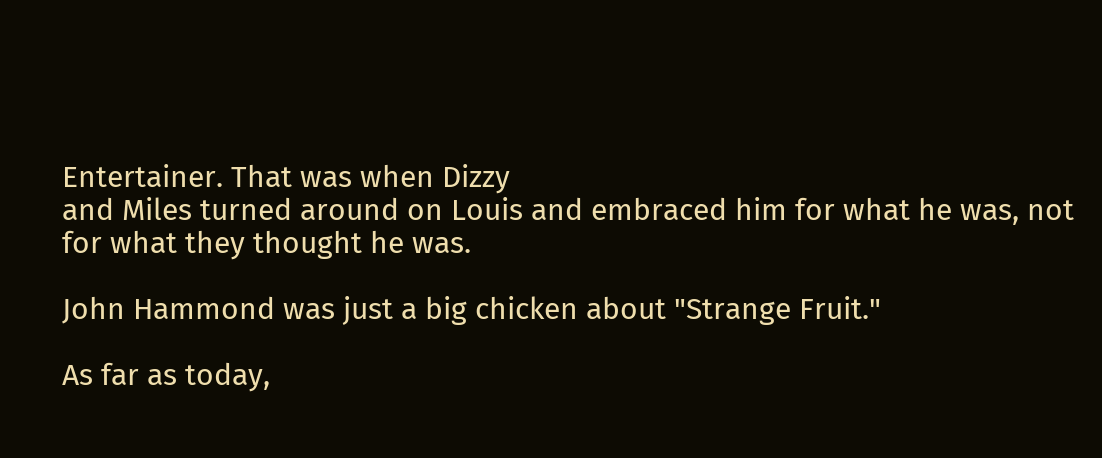Entertainer. That was when Dizzy
and Miles turned around on Louis and embraced him for what he was, not
for what they thought he was.

John Hammond was just a big chicken about "Strange Fruit."

As far as today,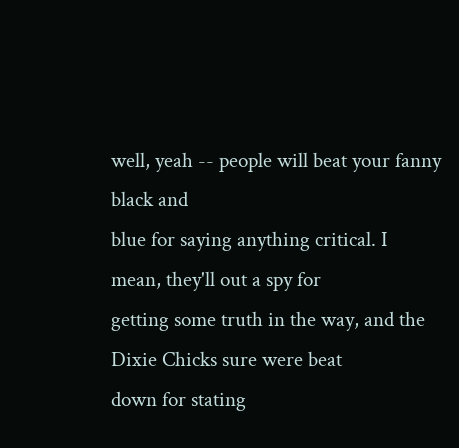well, yeah -- people will beat your fanny black and
blue for saying anything critical. I mean, they'll out a spy for
getting some truth in the way, and the Dixie Chicks sure were beat
down for stating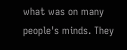what was on many people's minds. They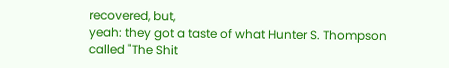recovered, but,
yeah: they got a taste of what Hunter S. Thompson called "The Shit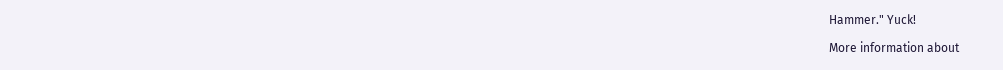Hammer." Yuck!

More information about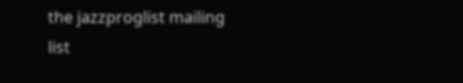the jazzproglist mailing list